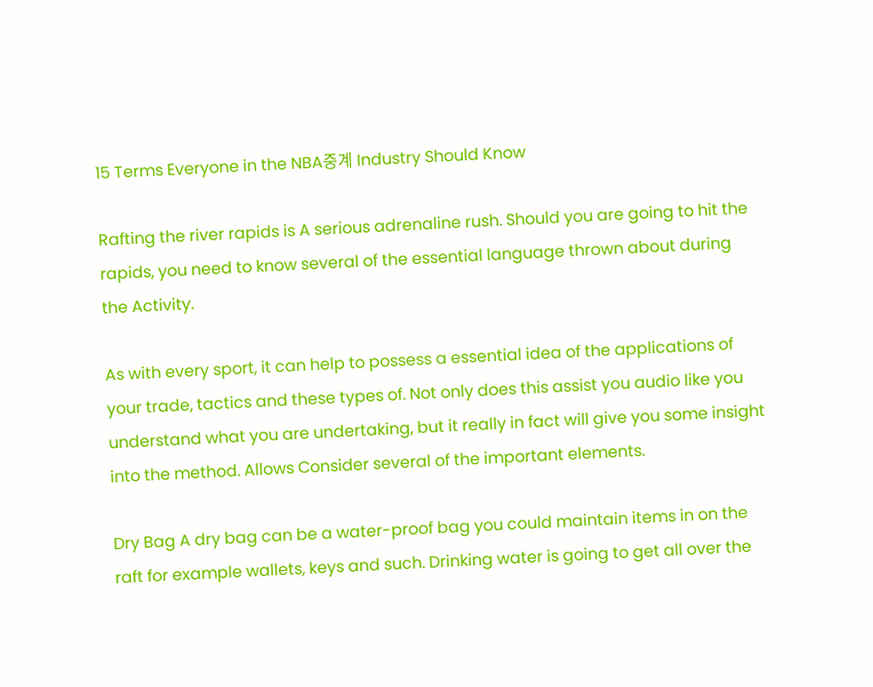15 Terms Everyone in the NBA중계 Industry Should Know

Rafting the river rapids is A serious adrenaline rush. Should you are going to hit the rapids, you need to know several of the essential language thrown about during the Activity.

As with every sport, it can help to possess a essential idea of the applications of your trade, tactics and these types of. Not only does this assist you audio like you understand what you are undertaking, but it really in fact will give you some insight into the method. Allows Consider several of the important elements.

Dry Bag A dry bag can be a water-proof bag you could maintain items in on the raft for example wallets, keys and such. Drinking water is going to get all over the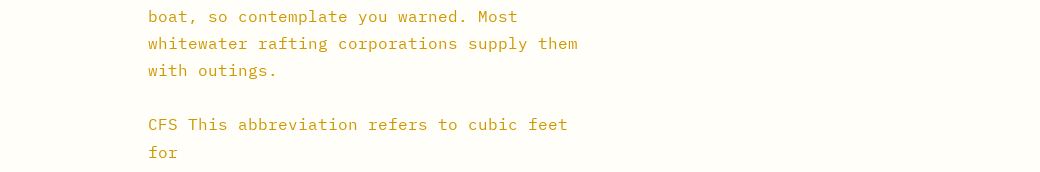boat, so contemplate you warned. Most whitewater rafting corporations supply them with outings.

CFS This abbreviation refers to cubic feet for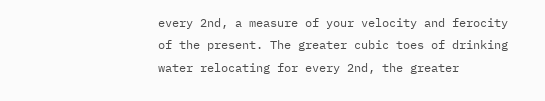every 2nd, a measure of your velocity and ferocity of the present. The greater cubic toes of drinking water relocating for every 2nd, the greater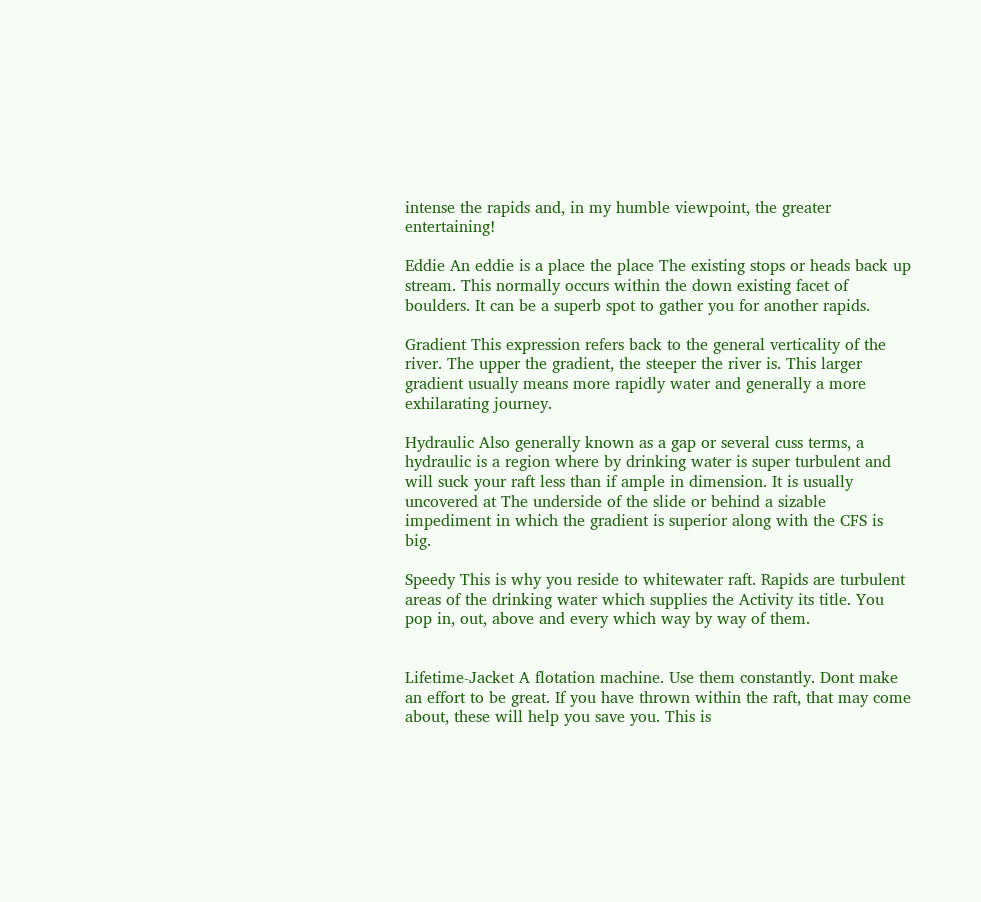intense the rapids and, in my humble viewpoint, the greater entertaining!

Eddie An eddie is a place the place The existing stops or heads back up stream. This normally occurs within the down existing facet of boulders. It can be a superb spot to gather you for another rapids.

Gradient This expression refers back to the general verticality of the river. The upper the gradient, the steeper the river is. This larger gradient usually means more rapidly water and generally a more exhilarating journey.

Hydraulic Also generally known as a gap or several cuss terms, a hydraulic is a region where by drinking water is super turbulent and will suck your raft less than if ample in dimension. It is usually uncovered at The underside of the slide or behind a sizable impediment in which the gradient is superior along with the CFS is big.

Speedy This is why you reside to whitewater raft. Rapids are turbulent areas of the drinking water which supplies the Activity its title. You pop in, out, above and every which way by way of them.


Lifetime-Jacket A flotation machine. Use them constantly. Dont make an effort to be great. If you have thrown within the raft, that may come about, these will help you save you. This is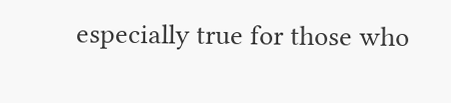especially true for those who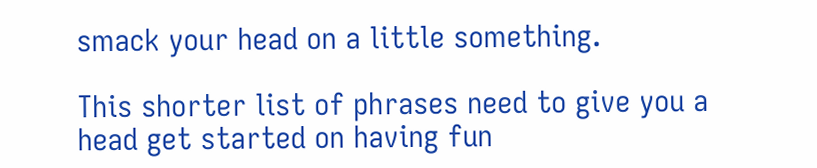smack your head on a little something.

This shorter list of phrases need to give you a head get started on having fun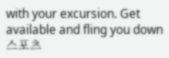with your excursion. Get available and fling you down 스포츠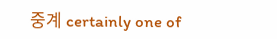중계 certainly one of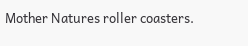Mother Natures roller coasters.